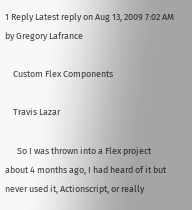1 Reply Latest reply on Aug 13, 2009 7:02 AM by Gregory Lafrance

    Custom Flex Components

    Travis Lazar

      So I was thrown into a Flex project about 4 months ago, I had heard of it but never used it, Actionscript, or really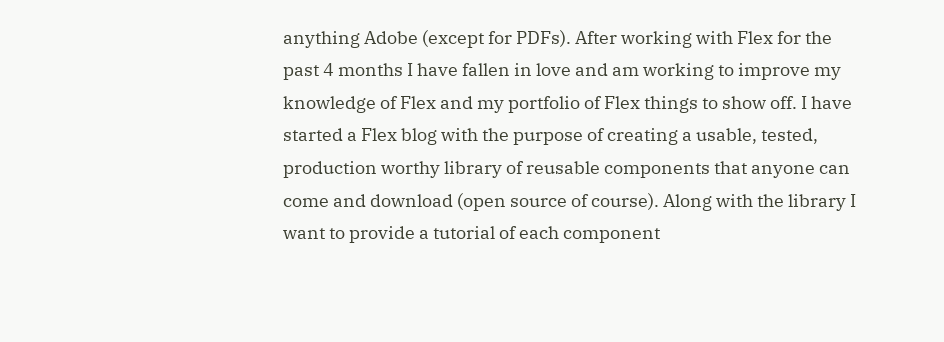anything Adobe (except for PDFs). After working with Flex for the past 4 months I have fallen in love and am working to improve my knowledge of Flex and my portfolio of Flex things to show off. I have started a Flex blog with the purpose of creating a usable, tested, production worthy library of reusable components that anyone can come and download (open source of course). Along with the library I want to provide a tutorial of each component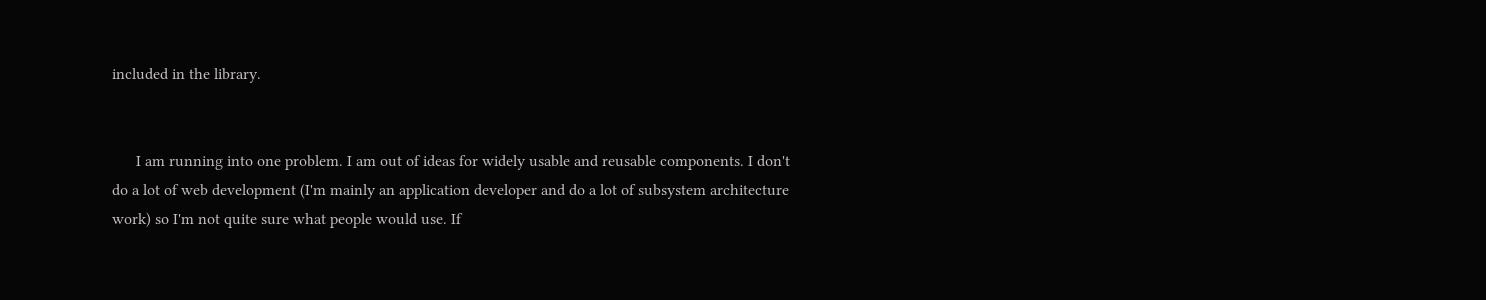included in the library.


      I am running into one problem. I am out of ideas for widely usable and reusable components. I don't do a lot of web development (I'm mainly an application developer and do a lot of subsystem architecture work) so I'm not quite sure what people would use. If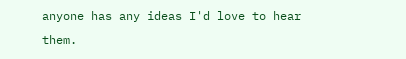anyone has any ideas I'd love to hear them.